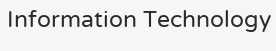Information Technology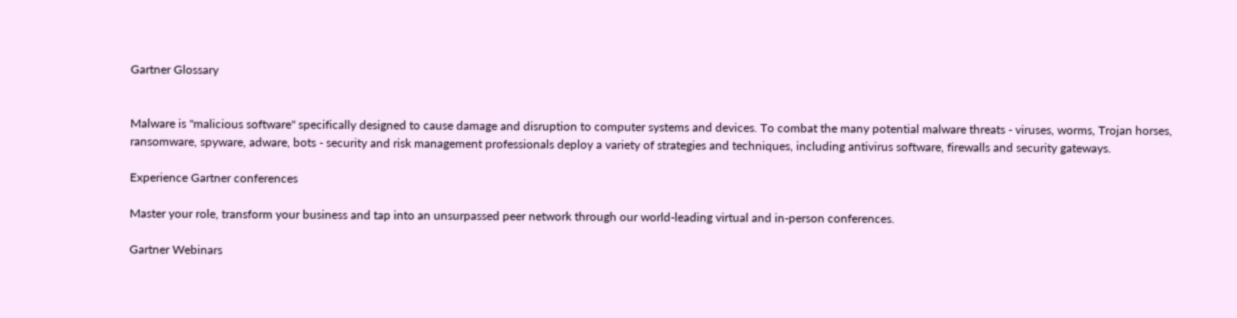Gartner Glossary


Malware is "malicious software" specifically designed to cause damage and disruption to computer systems and devices. To combat the many potential malware threats - viruses, worms, Trojan horses, ransomware, spyware, adware, bots - security and risk management professionals deploy a variety of strategies and techniques, including antivirus software, firewalls and security gateways.

Experience Gartner conferences

Master your role, transform your business and tap into an unsurpassed peer network through our world-leading virtual and in-person conferences.

Gartner Webinars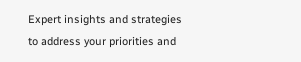Expert insights and strategies to address your priorities and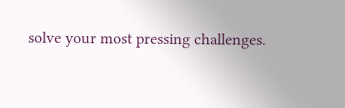solve your most pressing challenges.